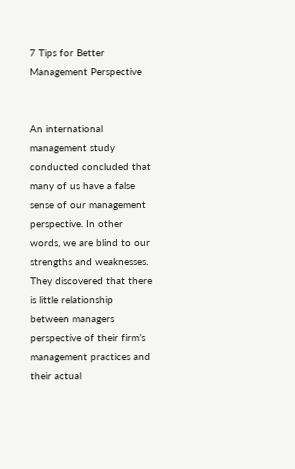7 Tips for Better Management Perspective


An international management study conducted concluded that many of us have a false sense of our management perspective. In other words, we are blind to our strengths and weaknesses. They discovered that there is little relationship between managers perspective of their firm’s management practices and their actual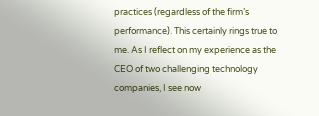practices (regardless of the firm’s performance). This certainly rings true to me. As I reflect on my experience as the CEO of two challenging technology companies, I see now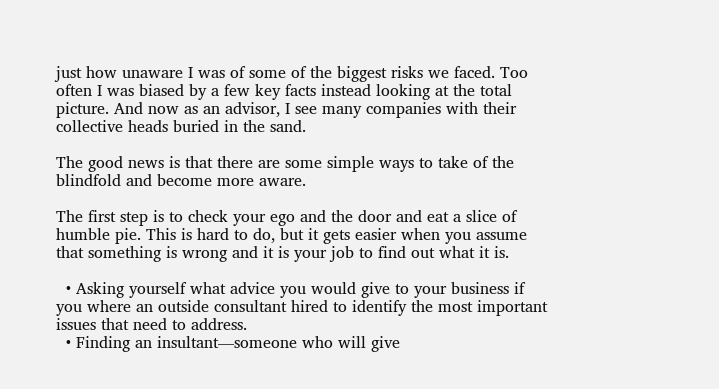just how unaware I was of some of the biggest risks we faced. Too often I was biased by a few key facts instead looking at the total picture. And now as an advisor, I see many companies with their collective heads buried in the sand.

The good news is that there are some simple ways to take of the blindfold and become more aware.

The first step is to check your ego and the door and eat a slice of humble pie. This is hard to do, but it gets easier when you assume that something is wrong and it is your job to find out what it is.

  • Asking yourself what advice you would give to your business if you where an outside consultant hired to identify the most important issues that need to address.
  • Finding an insultant—someone who will give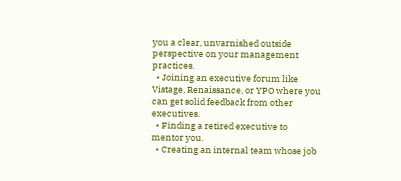you a clear, unvarnished outside perspective on your management practices.
  • Joining an executive forum like Vistage, Renaissance, or YPO where you can get solid feedback from other executives.
  • Finding a retired executive to mentor you.
  • Creating an internal team whose job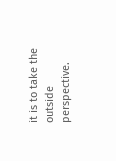it is to take the outside perspective.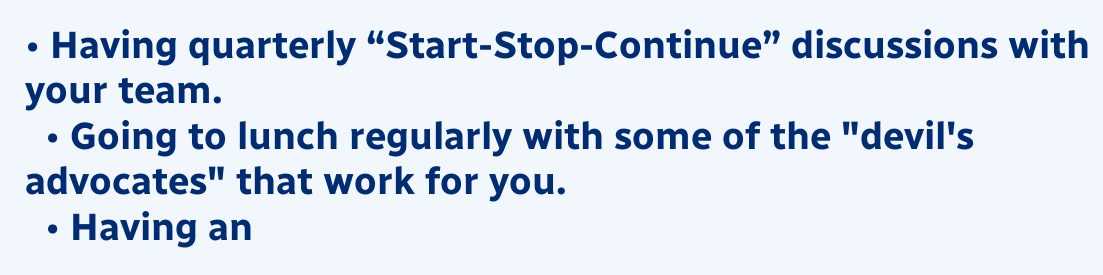• Having quarterly “Start-Stop-Continue” discussions with your team.
  • Going to lunch regularly with some of the "devil's advocates" that work for you.
  • Having an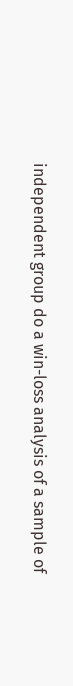independent group do a win-loss analysis of a sample of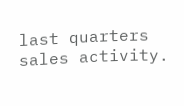last quarters sales activity.